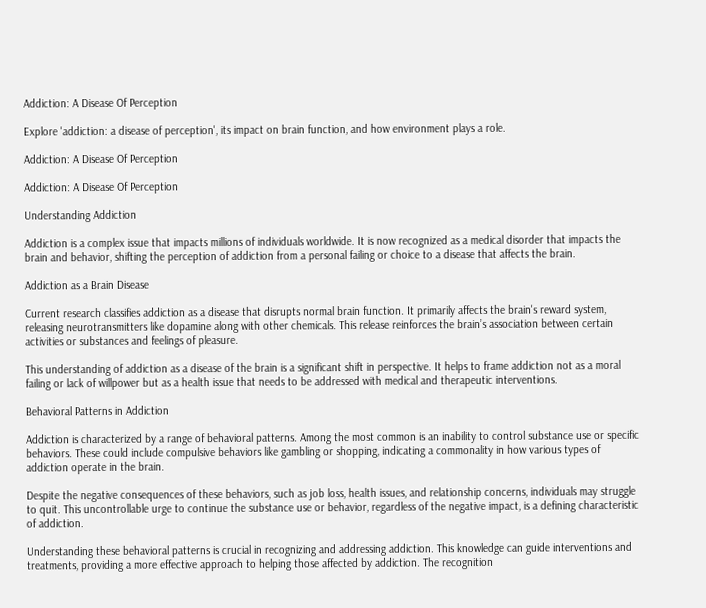Addiction: A Disease Of Perception

Explore 'addiction: a disease of perception', its impact on brain function, and how environment plays a role.

Addiction: A Disease Of Perception

Addiction: A Disease Of Perception

Understanding Addiction

Addiction is a complex issue that impacts millions of individuals worldwide. It is now recognized as a medical disorder that impacts the brain and behavior, shifting the perception of addiction from a personal failing or choice to a disease that affects the brain.

Addiction as a Brain Disease

Current research classifies addiction as a disease that disrupts normal brain function. It primarily affects the brain's reward system, releasing neurotransmitters like dopamine along with other chemicals. This release reinforces the brain’s association between certain activities or substances and feelings of pleasure.

This understanding of addiction as a disease of the brain is a significant shift in perspective. It helps to frame addiction not as a moral failing or lack of willpower but as a health issue that needs to be addressed with medical and therapeutic interventions.

Behavioral Patterns in Addiction

Addiction is characterized by a range of behavioral patterns. Among the most common is an inability to control substance use or specific behaviors. These could include compulsive behaviors like gambling or shopping, indicating a commonality in how various types of addiction operate in the brain.

Despite the negative consequences of these behaviors, such as job loss, health issues, and relationship concerns, individuals may struggle to quit. This uncontrollable urge to continue the substance use or behavior, regardless of the negative impact, is a defining characteristic of addiction.

Understanding these behavioral patterns is crucial in recognizing and addressing addiction. This knowledge can guide interventions and treatments, providing a more effective approach to helping those affected by addiction. The recognition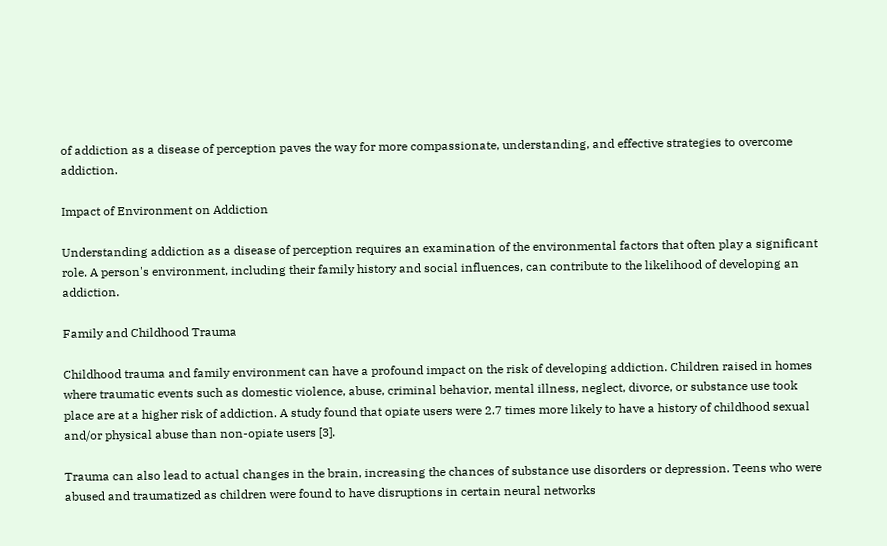of addiction as a disease of perception paves the way for more compassionate, understanding, and effective strategies to overcome addiction.

Impact of Environment on Addiction

Understanding addiction as a disease of perception requires an examination of the environmental factors that often play a significant role. A person's environment, including their family history and social influences, can contribute to the likelihood of developing an addiction.

Family and Childhood Trauma

Childhood trauma and family environment can have a profound impact on the risk of developing addiction. Children raised in homes where traumatic events such as domestic violence, abuse, criminal behavior, mental illness, neglect, divorce, or substance use took place are at a higher risk of addiction. A study found that opiate users were 2.7 times more likely to have a history of childhood sexual and/or physical abuse than non-opiate users [3].

Trauma can also lead to actual changes in the brain, increasing the chances of substance use disorders or depression. Teens who were abused and traumatized as children were found to have disruptions in certain neural networks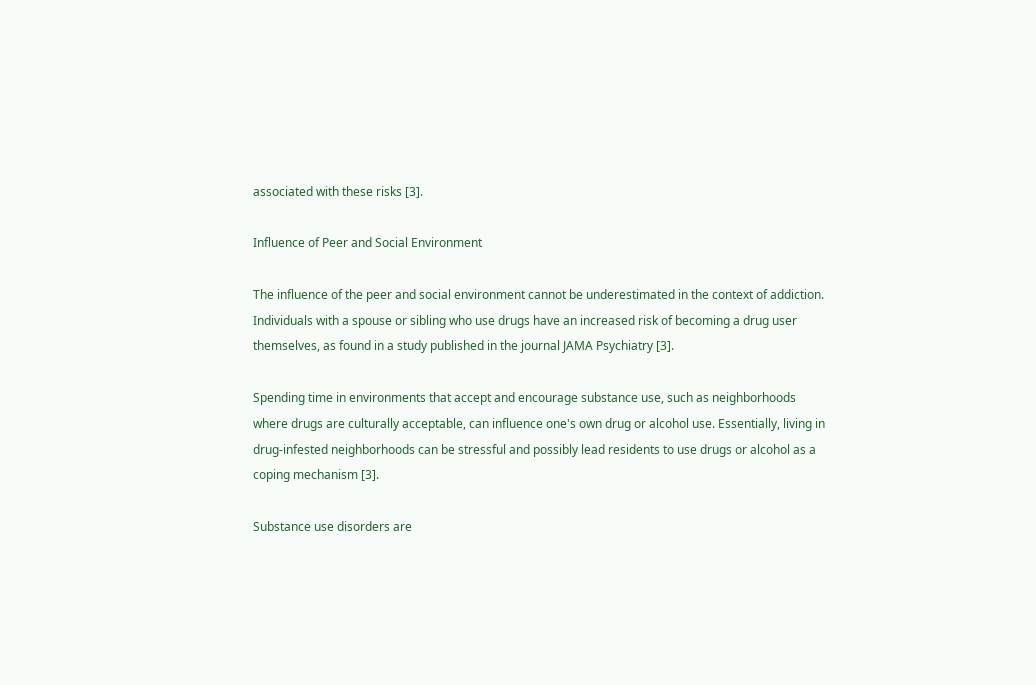associated with these risks [3].

Influence of Peer and Social Environment

The influence of the peer and social environment cannot be underestimated in the context of addiction. Individuals with a spouse or sibling who use drugs have an increased risk of becoming a drug user themselves, as found in a study published in the journal JAMA Psychiatry [3].

Spending time in environments that accept and encourage substance use, such as neighborhoods where drugs are culturally acceptable, can influence one's own drug or alcohol use. Essentially, living in drug-infested neighborhoods can be stressful and possibly lead residents to use drugs or alcohol as a coping mechanism [3].

Substance use disorders are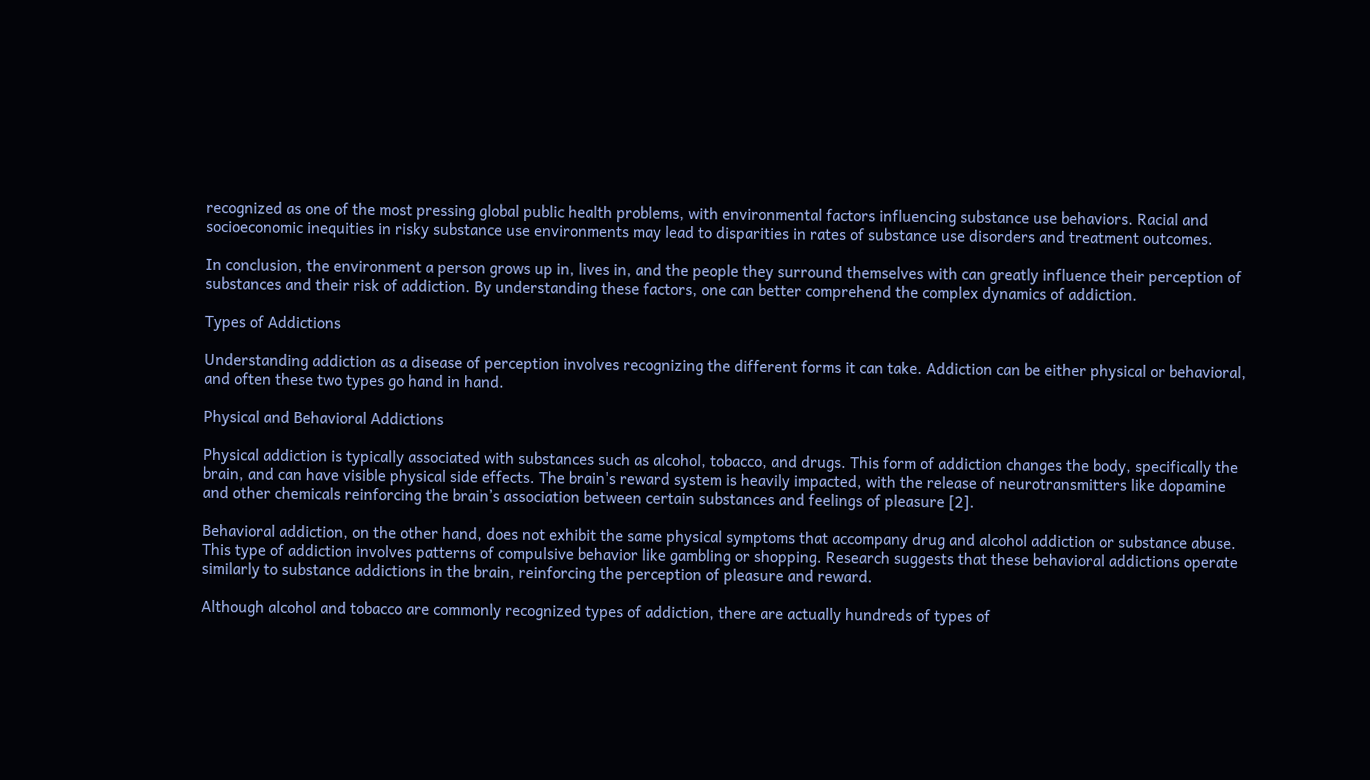recognized as one of the most pressing global public health problems, with environmental factors influencing substance use behaviors. Racial and socioeconomic inequities in risky substance use environments may lead to disparities in rates of substance use disorders and treatment outcomes.

In conclusion, the environment a person grows up in, lives in, and the people they surround themselves with can greatly influence their perception of substances and their risk of addiction. By understanding these factors, one can better comprehend the complex dynamics of addiction.

Types of Addictions

Understanding addiction as a disease of perception involves recognizing the different forms it can take. Addiction can be either physical or behavioral, and often these two types go hand in hand.

Physical and Behavioral Addictions

Physical addiction is typically associated with substances such as alcohol, tobacco, and drugs. This form of addiction changes the body, specifically the brain, and can have visible physical side effects. The brain's reward system is heavily impacted, with the release of neurotransmitters like dopamine and other chemicals reinforcing the brain’s association between certain substances and feelings of pleasure [2].

Behavioral addiction, on the other hand, does not exhibit the same physical symptoms that accompany drug and alcohol addiction or substance abuse. This type of addiction involves patterns of compulsive behavior like gambling or shopping. Research suggests that these behavioral addictions operate similarly to substance addictions in the brain, reinforcing the perception of pleasure and reward.

Although alcohol and tobacco are commonly recognized types of addiction, there are actually hundreds of types of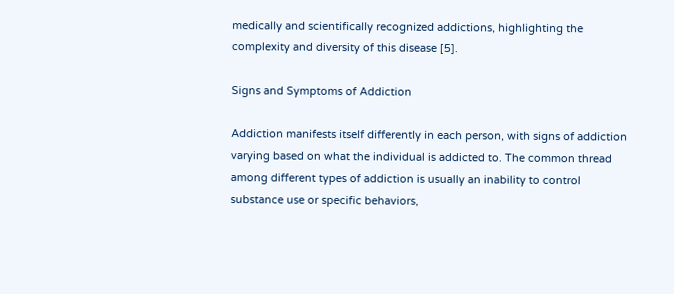medically and scientifically recognized addictions, highlighting the complexity and diversity of this disease [5].

Signs and Symptoms of Addiction

Addiction manifests itself differently in each person, with signs of addiction varying based on what the individual is addicted to. The common thread among different types of addiction is usually an inability to control substance use or specific behaviors,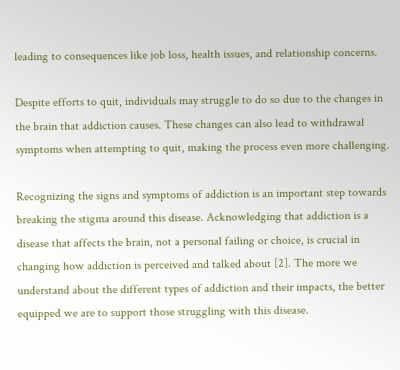leading to consequences like job loss, health issues, and relationship concerns.

Despite efforts to quit, individuals may struggle to do so due to the changes in the brain that addiction causes. These changes can also lead to withdrawal symptoms when attempting to quit, making the process even more challenging.

Recognizing the signs and symptoms of addiction is an important step towards breaking the stigma around this disease. Acknowledging that addiction is a disease that affects the brain, not a personal failing or choice, is crucial in changing how addiction is perceived and talked about [2]. The more we understand about the different types of addiction and their impacts, the better equipped we are to support those struggling with this disease.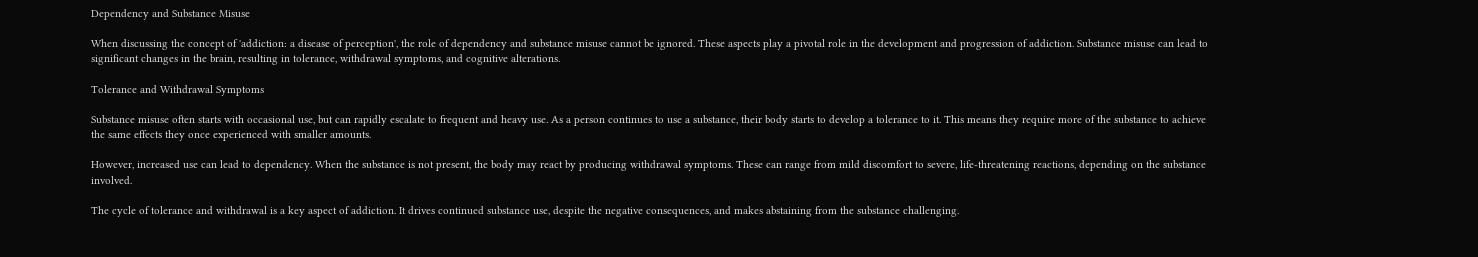Dependency and Substance Misuse

When discussing the concept of 'addiction: a disease of perception', the role of dependency and substance misuse cannot be ignored. These aspects play a pivotal role in the development and progression of addiction. Substance misuse can lead to significant changes in the brain, resulting in tolerance, withdrawal symptoms, and cognitive alterations.

Tolerance and Withdrawal Symptoms

Substance misuse often starts with occasional use, but can rapidly escalate to frequent and heavy use. As a person continues to use a substance, their body starts to develop a tolerance to it. This means they require more of the substance to achieve the same effects they once experienced with smaller amounts.

However, increased use can lead to dependency. When the substance is not present, the body may react by producing withdrawal symptoms. These can range from mild discomfort to severe, life-threatening reactions, depending on the substance involved.

The cycle of tolerance and withdrawal is a key aspect of addiction. It drives continued substance use, despite the negative consequences, and makes abstaining from the substance challenging.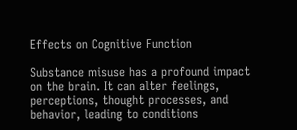Effects on Cognitive Function

Substance misuse has a profound impact on the brain. It can alter feelings, perceptions, thought processes, and behavior, leading to conditions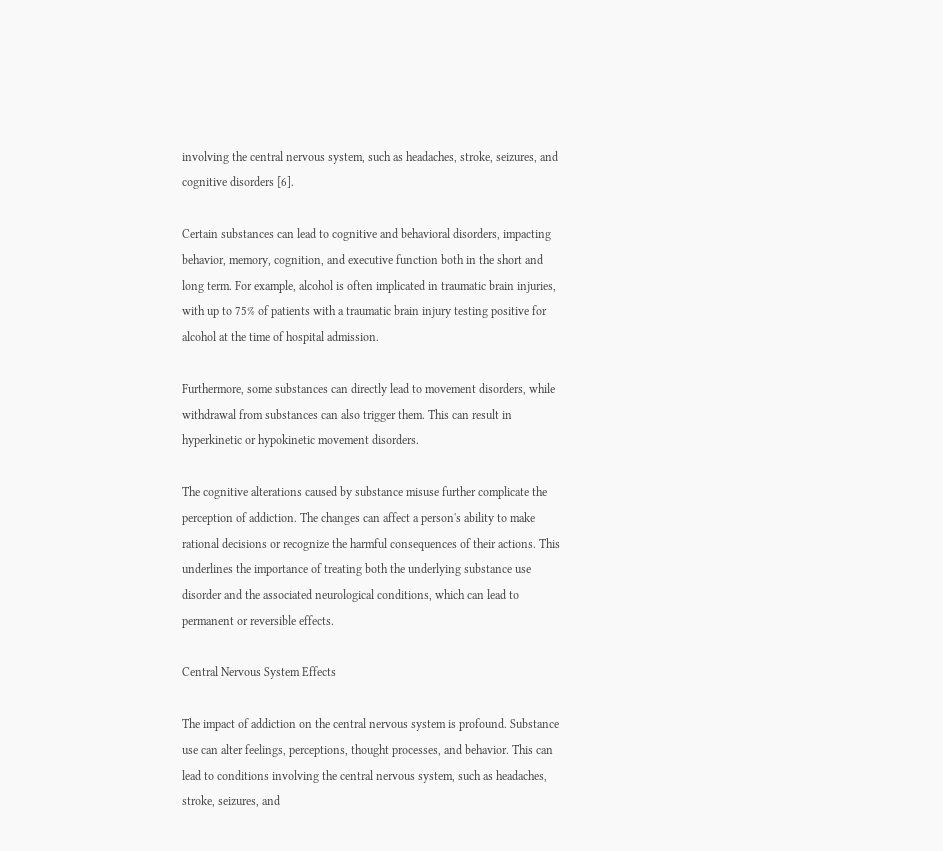involving the central nervous system, such as headaches, stroke, seizures, and cognitive disorders [6].

Certain substances can lead to cognitive and behavioral disorders, impacting behavior, memory, cognition, and executive function both in the short and long term. For example, alcohol is often implicated in traumatic brain injuries, with up to 75% of patients with a traumatic brain injury testing positive for alcohol at the time of hospital admission.

Furthermore, some substances can directly lead to movement disorders, while withdrawal from substances can also trigger them. This can result in hyperkinetic or hypokinetic movement disorders.

The cognitive alterations caused by substance misuse further complicate the perception of addiction. The changes can affect a person's ability to make rational decisions or recognize the harmful consequences of their actions. This underlines the importance of treating both the underlying substance use disorder and the associated neurological conditions, which can lead to permanent or reversible effects.

Central Nervous System Effects

The impact of addiction on the central nervous system is profound. Substance use can alter feelings, perceptions, thought processes, and behavior. This can lead to conditions involving the central nervous system, such as headaches, stroke, seizures, and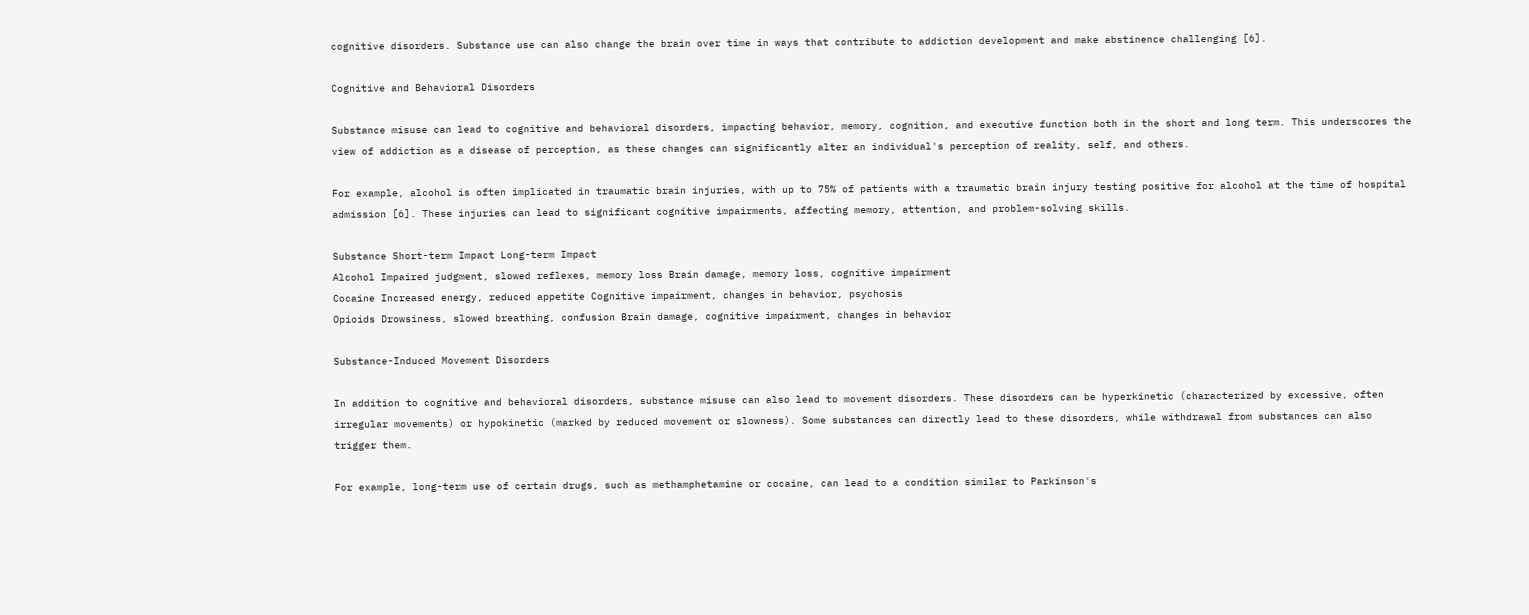cognitive disorders. Substance use can also change the brain over time in ways that contribute to addiction development and make abstinence challenging [6].

Cognitive and Behavioral Disorders

Substance misuse can lead to cognitive and behavioral disorders, impacting behavior, memory, cognition, and executive function both in the short and long term. This underscores the view of addiction as a disease of perception, as these changes can significantly alter an individual's perception of reality, self, and others.

For example, alcohol is often implicated in traumatic brain injuries, with up to 75% of patients with a traumatic brain injury testing positive for alcohol at the time of hospital admission [6]. These injuries can lead to significant cognitive impairments, affecting memory, attention, and problem-solving skills.

Substance Short-term Impact Long-term Impact
Alcohol Impaired judgment, slowed reflexes, memory loss Brain damage, memory loss, cognitive impairment
Cocaine Increased energy, reduced appetite Cognitive impairment, changes in behavior, psychosis
Opioids Drowsiness, slowed breathing, confusion Brain damage, cognitive impairment, changes in behavior

Substance-Induced Movement Disorders

In addition to cognitive and behavioral disorders, substance misuse can also lead to movement disorders. These disorders can be hyperkinetic (characterized by excessive, often irregular movements) or hypokinetic (marked by reduced movement or slowness). Some substances can directly lead to these disorders, while withdrawal from substances can also trigger them.

For example, long-term use of certain drugs, such as methamphetamine or cocaine, can lead to a condition similar to Parkinson's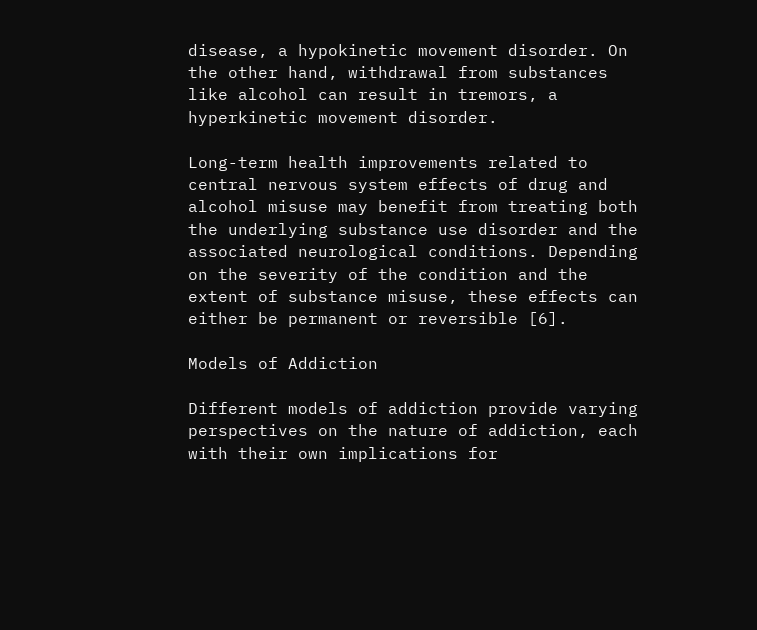disease, a hypokinetic movement disorder. On the other hand, withdrawal from substances like alcohol can result in tremors, a hyperkinetic movement disorder.

Long-term health improvements related to central nervous system effects of drug and alcohol misuse may benefit from treating both the underlying substance use disorder and the associated neurological conditions. Depending on the severity of the condition and the extent of substance misuse, these effects can either be permanent or reversible [6].

Models of Addiction

Different models of addiction provide varying perspectives on the nature of addiction, each with their own implications for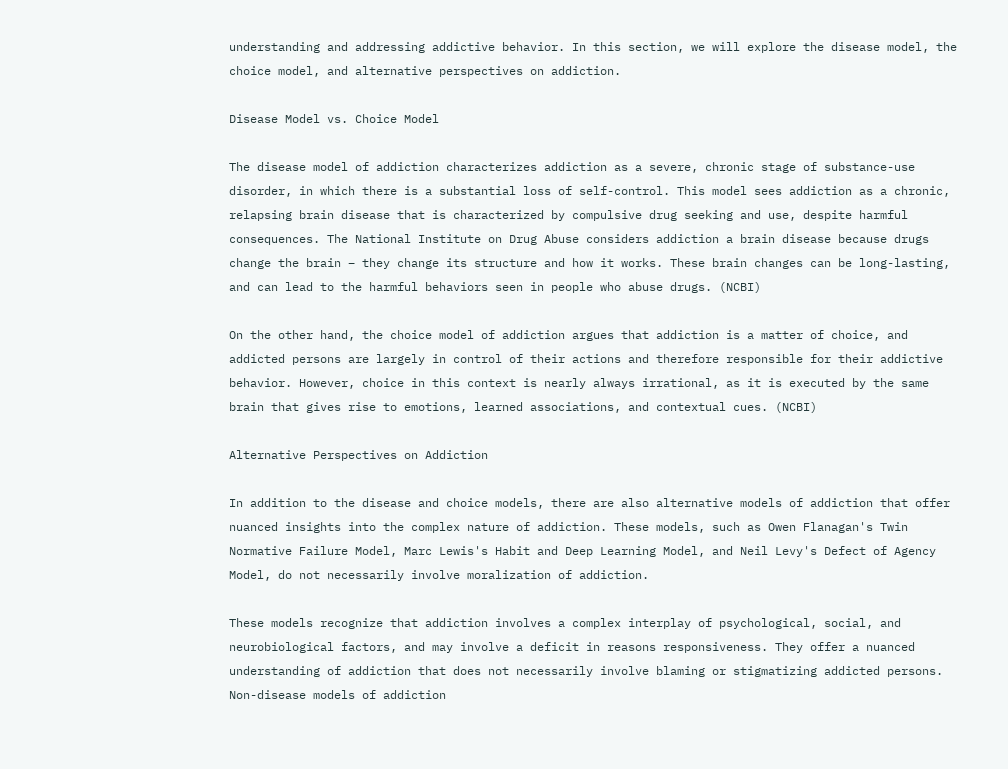understanding and addressing addictive behavior. In this section, we will explore the disease model, the choice model, and alternative perspectives on addiction.

Disease Model vs. Choice Model

The disease model of addiction characterizes addiction as a severe, chronic stage of substance-use disorder, in which there is a substantial loss of self-control. This model sees addiction as a chronic, relapsing brain disease that is characterized by compulsive drug seeking and use, despite harmful consequences. The National Institute on Drug Abuse considers addiction a brain disease because drugs change the brain – they change its structure and how it works. These brain changes can be long-lasting, and can lead to the harmful behaviors seen in people who abuse drugs. (NCBI)

On the other hand, the choice model of addiction argues that addiction is a matter of choice, and addicted persons are largely in control of their actions and therefore responsible for their addictive behavior. However, choice in this context is nearly always irrational, as it is executed by the same brain that gives rise to emotions, learned associations, and contextual cues. (NCBI)

Alternative Perspectives on Addiction

In addition to the disease and choice models, there are also alternative models of addiction that offer nuanced insights into the complex nature of addiction. These models, such as Owen Flanagan's Twin Normative Failure Model, Marc Lewis's Habit and Deep Learning Model, and Neil Levy's Defect of Agency Model, do not necessarily involve moralization of addiction.

These models recognize that addiction involves a complex interplay of psychological, social, and neurobiological factors, and may involve a deficit in reasons responsiveness. They offer a nuanced understanding of addiction that does not necessarily involve blaming or stigmatizing addicted persons. Non-disease models of addiction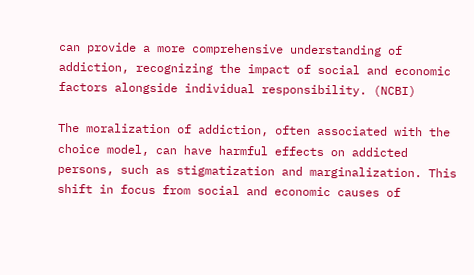can provide a more comprehensive understanding of addiction, recognizing the impact of social and economic factors alongside individual responsibility. (NCBI)

The moralization of addiction, often associated with the choice model, can have harmful effects on addicted persons, such as stigmatization and marginalization. This shift in focus from social and economic causes of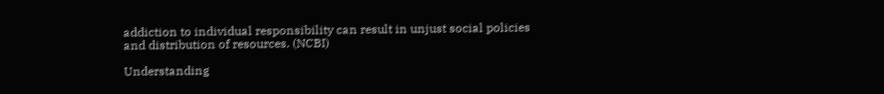addiction to individual responsibility can result in unjust social policies and distribution of resources. (NCBI)

Understanding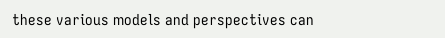these various models and perspectives can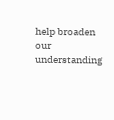help broaden our understanding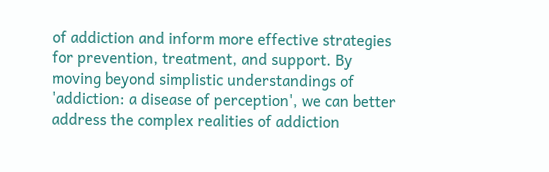of addiction and inform more effective strategies for prevention, treatment, and support. By moving beyond simplistic understandings of 'addiction: a disease of perception', we can better address the complex realities of addiction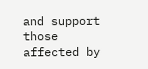and support those affected by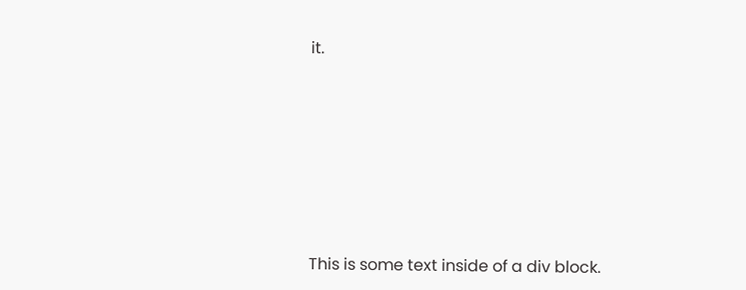it.








This is some text inside of a div block.